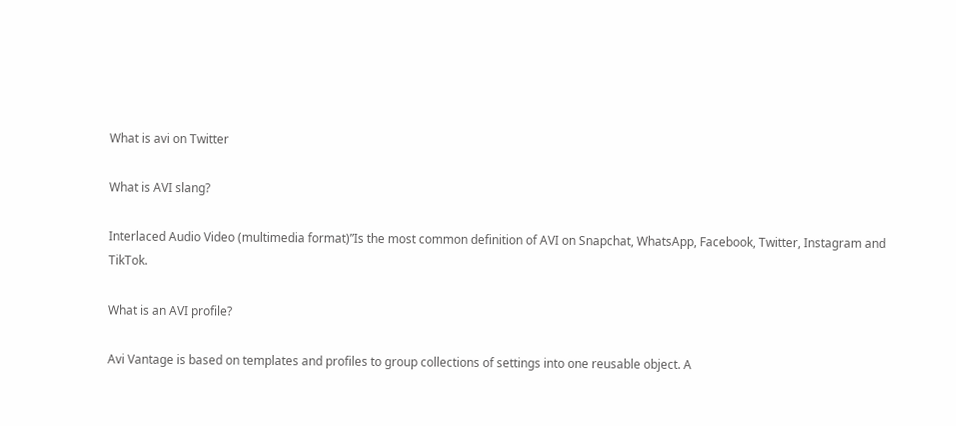What is avi on Twitter

What is AVI slang?

Interlaced Audio Video (multimedia format)”Is the most common definition of AVI on Snapchat, WhatsApp, Facebook, Twitter, Instagram and TikTok.

What is an AVI profile?

Avi Vantage is based on templates and profiles to group collections of settings into one reusable object. A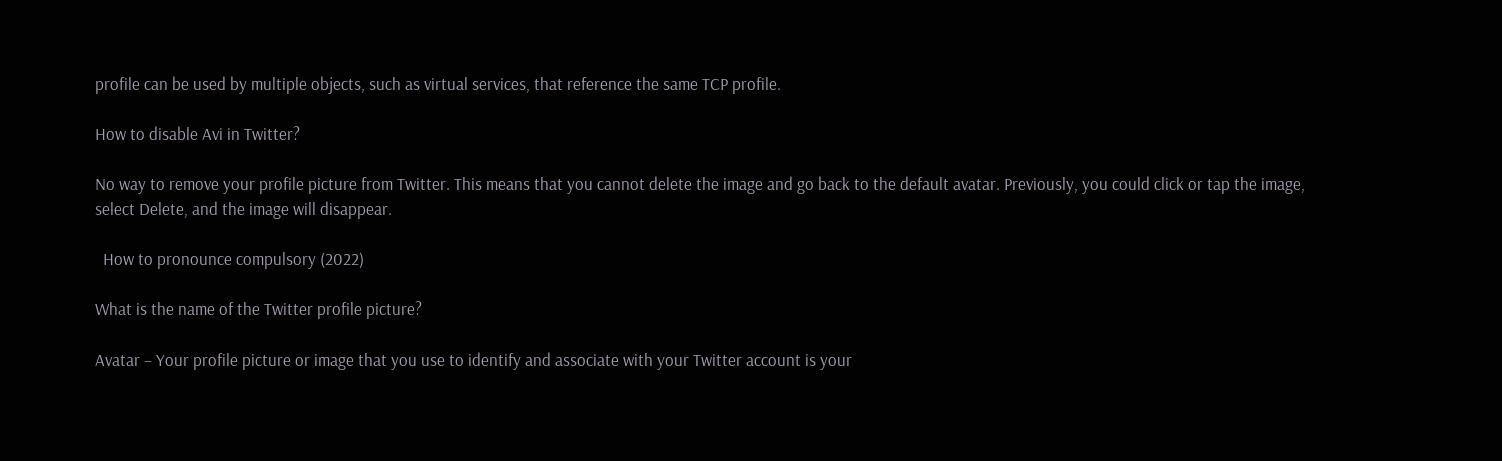profile can be used by multiple objects, such as virtual services, that reference the same TCP profile.

How to disable Avi in Twitter?

No way to remove your profile picture from Twitter. This means that you cannot delete the image and go back to the default avatar. Previously, you could click or tap the image, select Delete, and the image will disappear.

  How to pronounce compulsory (2022)

What is the name of the Twitter profile picture?

Avatar – Your profile picture or image that you use to identify and associate with your Twitter account is your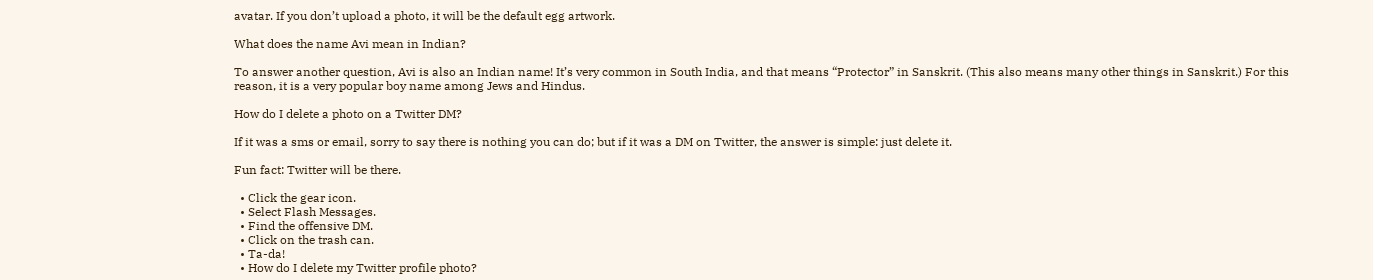avatar. If you don’t upload a photo, it will be the default egg artwork.

What does the name Avi mean in Indian?

To answer another question, Avi is also an Indian name! It’s very common in South India, and that means “Protector” in Sanskrit. (This also means many other things in Sanskrit.) For this reason, it is a very popular boy name among Jews and Hindus.

How do I delete a photo on a Twitter DM?

If it was a sms or email, sorry to say there is nothing you can do; but if it was a DM on Twitter, the answer is simple: just delete it.

Fun fact: Twitter will be there.

  • Click the gear icon.
  • Select Flash Messages.
  • Find the offensive DM.
  • Click on the trash can.
  • Ta-da!
  • How do I delete my Twitter profile photo?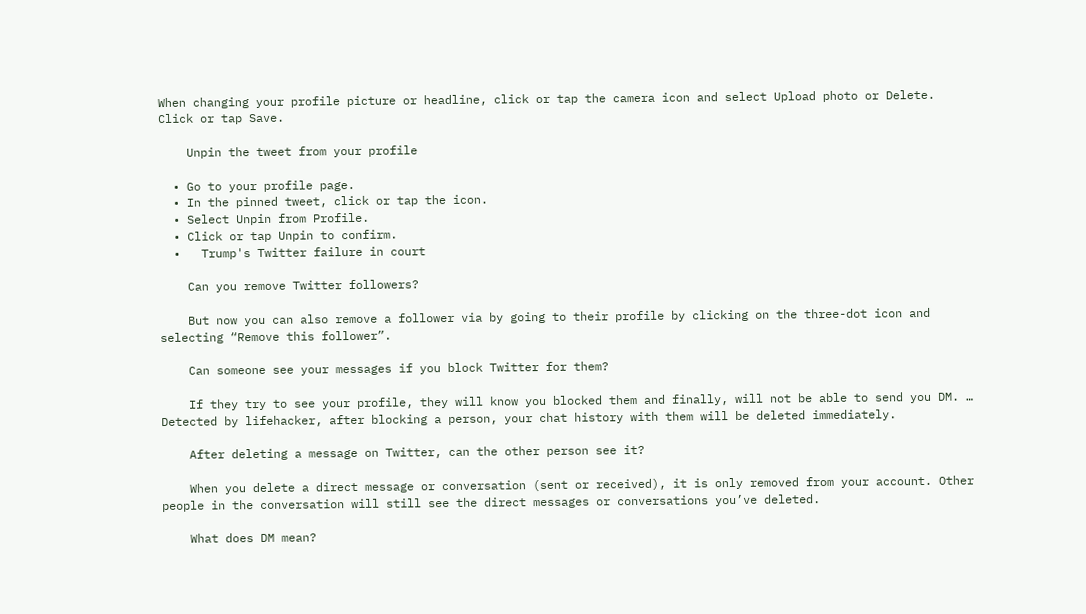When changing your profile picture or headline, click or tap the camera icon and select Upload photo or Delete. Click or tap Save.

    Unpin the tweet from your profile

  • Go to your profile page.
  • In the pinned tweet, click or tap the icon.
  • Select Unpin from Profile.
  • Click or tap Unpin to confirm.
  •   Trump's Twitter failure in court

    Can you remove Twitter followers?

    But now you can also remove a follower via by going to their profile by clicking on the three-dot icon and selecting “Remove this follower”.

    Can someone see your messages if you block Twitter for them?

    If they try to see your profile, they will know you blocked them and finally, will not be able to send you DM. … Detected by lifehacker, after blocking a person, your chat history with them will be deleted immediately.

    After deleting a message on Twitter, can the other person see it?

    When you delete a direct message or conversation (sent or received), it is only removed from your account. Other people in the conversation will still see the direct messages or conversations you’ve deleted.

    What does DM mean?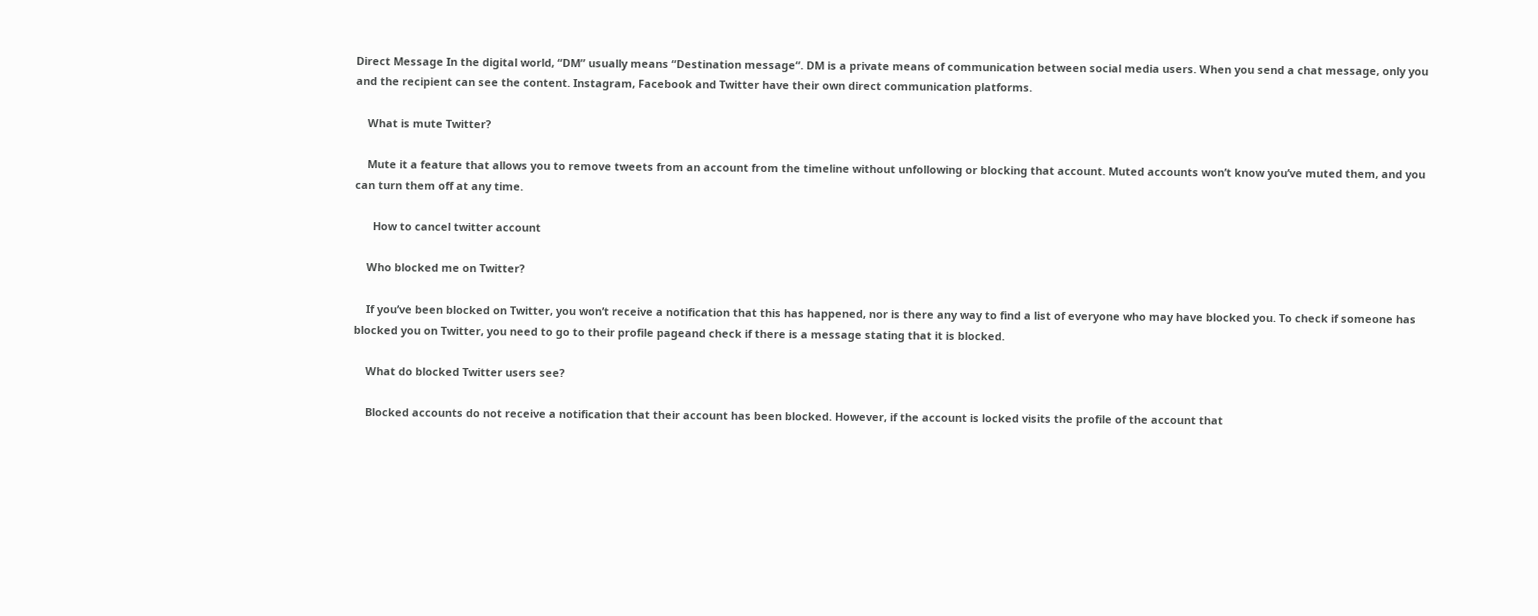Direct Message In the digital world, “DM” usually means “Destination message“. DM is a private means of communication between social media users. When you send a chat message, only you and the recipient can see the content. Instagram, Facebook and Twitter have their own direct communication platforms.

    What is mute Twitter?

    Mute it a feature that allows you to remove tweets from an account from the timeline without unfollowing or blocking that account. Muted accounts won’t know you’ve muted them, and you can turn them off at any time.

      How to cancel twitter account

    Who blocked me on Twitter?

    If you’ve been blocked on Twitter, you won’t receive a notification that this has happened, nor is there any way to find a list of everyone who may have blocked you. To check if someone has blocked you on Twitter, you need to go to their profile pageand check if there is a message stating that it is blocked.

    What do blocked Twitter users see?

    Blocked accounts do not receive a notification that their account has been blocked. However, if the account is locked visits the profile of the account that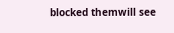blocked themwill see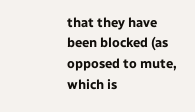that they have been blocked (as opposed to mute, which is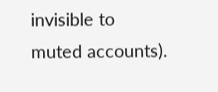invisible to muted accounts).